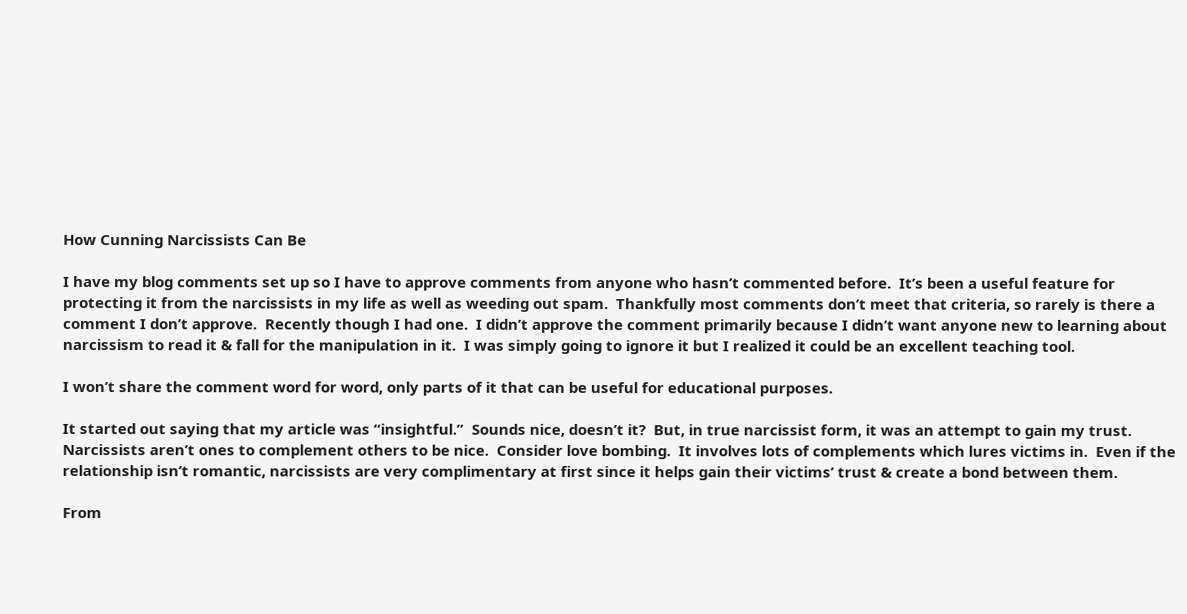How Cunning Narcissists Can Be

I have my blog comments set up so I have to approve comments from anyone who hasn’t commented before.  It’s been a useful feature for protecting it from the narcissists in my life as well as weeding out spam.  Thankfully most comments don’t meet that criteria, so rarely is there a comment I don’t approve.  Recently though I had one.  I didn’t approve the comment primarily because I didn’t want anyone new to learning about narcissism to read it & fall for the manipulation in it.  I was simply going to ignore it but I realized it could be an excellent teaching tool.

I won’t share the comment word for word, only parts of it that can be useful for educational purposes.

It started out saying that my article was “insightful.”  Sounds nice, doesn’t it?  But, in true narcissist form, it was an attempt to gain my trust.  Narcissists aren’t ones to complement others to be nice.  Consider love bombing.  It involves lots of complements which lures victims in.  Even if the relationship isn’t romantic, narcissists are very complimentary at first since it helps gain their victims’ trust & create a bond between them.

From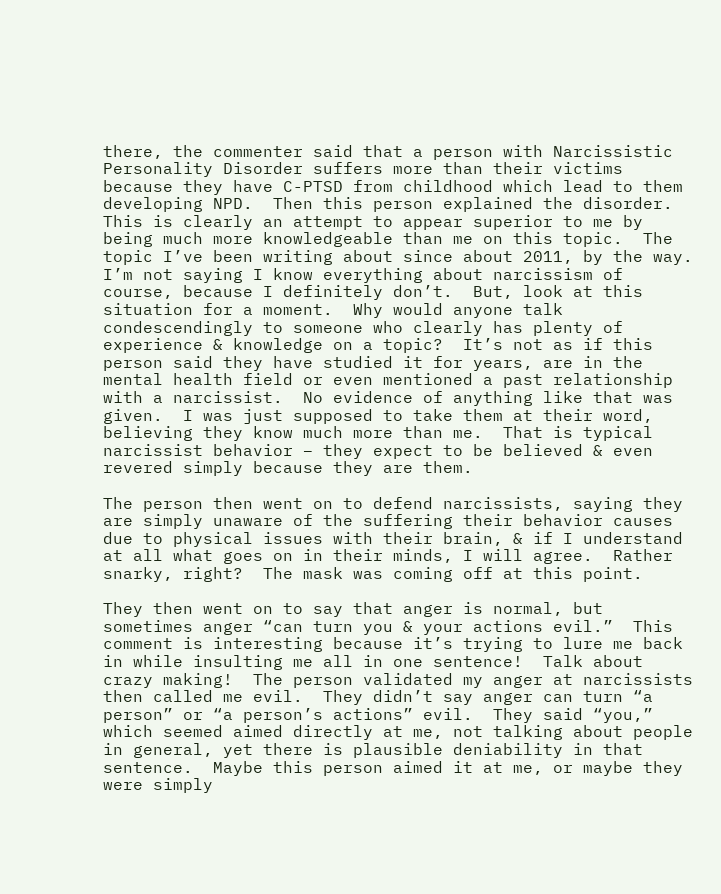there, the commenter said that a person with Narcissistic Personality Disorder suffers more than their victims because they have C-PTSD from childhood which lead to them developing NPD.  Then this person explained the disorder.  This is clearly an attempt to appear superior to me by being much more knowledgeable than me on this topic.  The topic I’ve been writing about since about 2011, by the way.  I’m not saying I know everything about narcissism of course, because I definitely don’t.  But, look at this situation for a moment.  Why would anyone talk condescendingly to someone who clearly has plenty of experience & knowledge on a topic?  It’s not as if this person said they have studied it for years, are in the mental health field or even mentioned a past relationship with a narcissist.  No evidence of anything like that was given.  I was just supposed to take them at their word, believing they know much more than me.  That is typical narcissist behavior – they expect to be believed & even revered simply because they are them.

The person then went on to defend narcissists, saying they are simply unaware of the suffering their behavior causes due to physical issues with their brain, & if I understand at all what goes on in their minds, I will agree.  Rather snarky, right?  The mask was coming off at this point.

They then went on to say that anger is normal, but sometimes anger “can turn you & your actions evil.”  This comment is interesting because it’s trying to lure me back in while insulting me all in one sentence!  Talk about crazy making!  The person validated my anger at narcissists then called me evil.  They didn’t say anger can turn “a person” or “a person’s actions” evil.  They said “you,” which seemed aimed directly at me, not talking about people in general, yet there is plausible deniability in that sentence.  Maybe this person aimed it at me, or maybe they were simply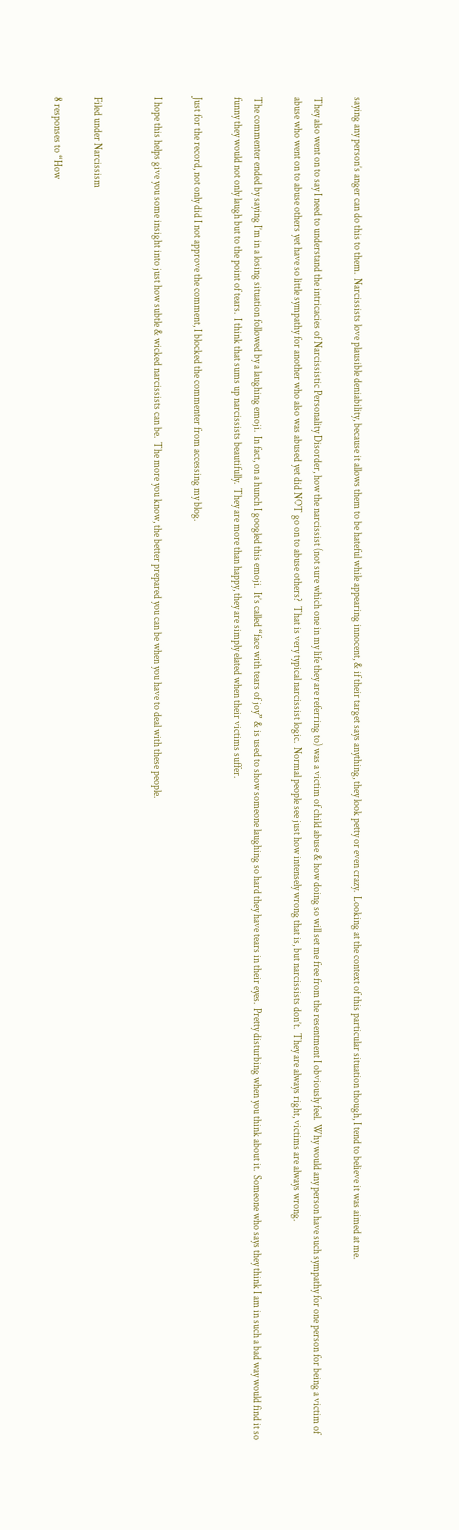saying any person’s anger can do this to them.  Narcissists love plausible deniability, because it allows them to be hateful while appearing innocent, & if their target says anything, they look petty or even crazy.  Looking at the context of this particular situation though, I tend to believe it was aimed at me.

They also went on to say I need to understand the intricacies of Narcissistic Personality Disorder, how the narcissist (not sure which one in my life they are referring to) was a victim of child abuse & how doing so will set me free from the resentment I obviously feel.  Why would any person have such sympathy for one person for being a victim of abuse who went on to abuse others yet have so little sympathy for another who also was abused yet did NOT go on to abuse others?  That is very typical narcissist logic.  Normal people see just how intensely wrong that is, but narcissists don’t.  They are always right, victims are always wrong.

The commenter ended by saying I’m in a losing situation followed by a laughing emoji.  In fact, on a hunch I googled this emoji.  It’s called “face with tears of joy” & is used to show someone laughing so hard they have tears in their eyes.  Pretty disturbing when you think about it.  Someone who says they think I am in such a bad way would find it so funny they would not only laugh but to the point of tears.  I think that sums up narcissists beautifully.  They are more than happy, they are simply elated when their victims suffer.

Just for the record, not only did I not approve the comment, I blocked the commenter from accessing my blog.

I hope this helps give you some insight into just how subtle & wicked narcissists can be.  The more you know, the better prepared you can be when you have to deal with these people.


Filed under Narcissism

8 responses to “How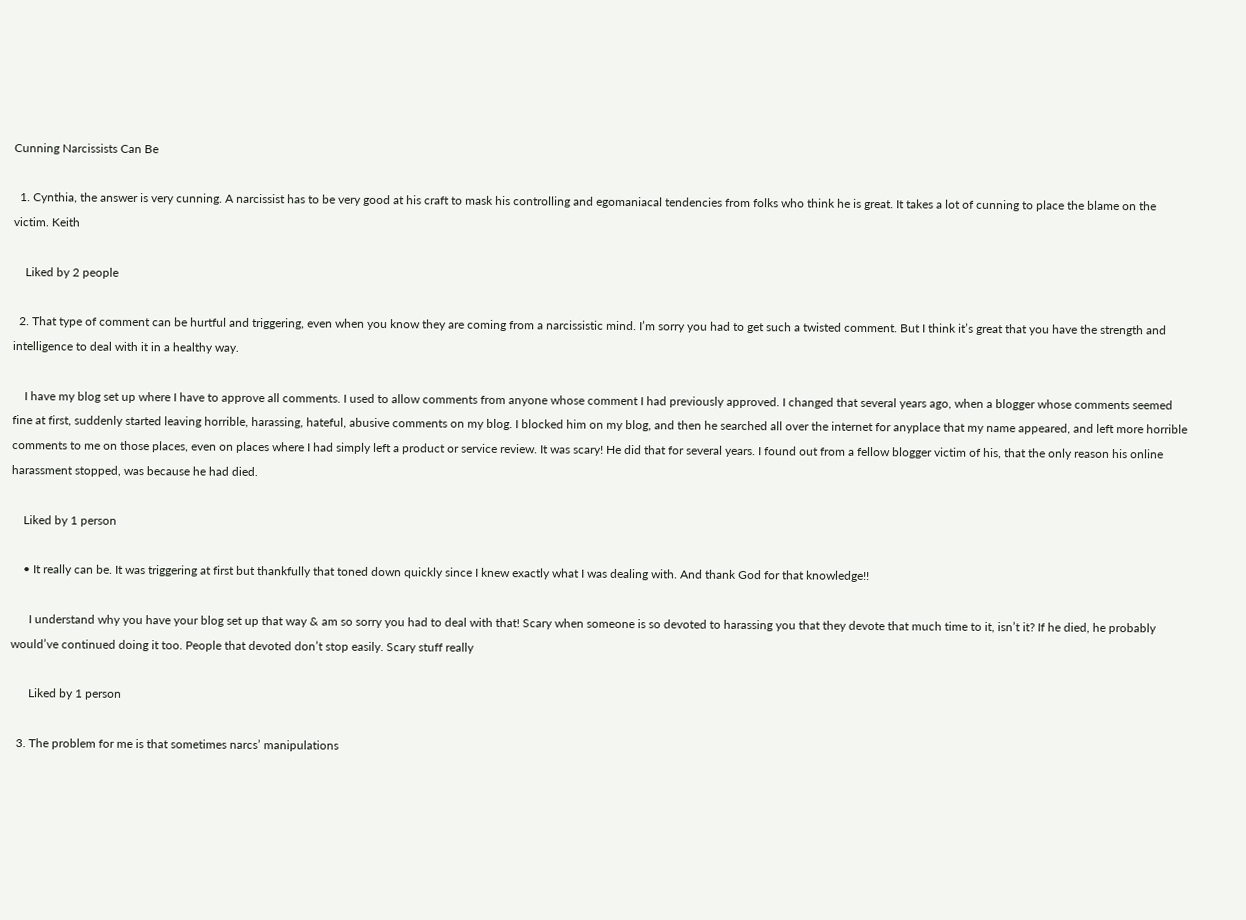Cunning Narcissists Can Be

  1. Cynthia, the answer is very cunning. A narcissist has to be very good at his craft to mask his controlling and egomaniacal tendencies from folks who think he is great. It takes a lot of cunning to place the blame on the victim. Keith

    Liked by 2 people

  2. That type of comment can be hurtful and triggering, even when you know they are coming from a narcissistic mind. I’m sorry you had to get such a twisted comment. But I think it’s great that you have the strength and intelligence to deal with it in a healthy way.

    I have my blog set up where I have to approve all comments. I used to allow comments from anyone whose comment I had previously approved. I changed that several years ago, when a blogger whose comments seemed fine at first, suddenly started leaving horrible, harassing, hateful, abusive comments on my blog. I blocked him on my blog, and then he searched all over the internet for anyplace that my name appeared, and left more horrible comments to me on those places, even on places where I had simply left a product or service review. It was scary! He did that for several years. I found out from a fellow blogger victim of his, that the only reason his online harassment stopped, was because he had died.

    Liked by 1 person

    • It really can be. It was triggering at first but thankfully that toned down quickly since I knew exactly what I was dealing with. And thank God for that knowledge!!

      I understand why you have your blog set up that way & am so sorry you had to deal with that! Scary when someone is so devoted to harassing you that they devote that much time to it, isn’t it? If he died, he probably would’ve continued doing it too. People that devoted don’t stop easily. Scary stuff really

      Liked by 1 person

  3. The problem for me is that sometimes narcs’ manipulations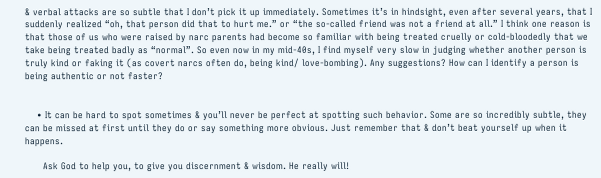& verbal attacks are so subtle that I don’t pick it up immediately. Sometimes it’s in hindsight, even after several years, that I suddenly realized “oh, that person did that to hurt me.” or “the so-called friend was not a friend at all.” I think one reason is that those of us who were raised by narc parents had become so familiar with being treated cruelly or cold-bloodedly that we take being treated badly as “normal”. So even now in my mid-40s, I find myself very slow in judging whether another person is truly kind or faking it (as covert narcs often do, being kind/ love-bombing). Any suggestions? How can I identify a person is being authentic or not faster?


    • It can be hard to spot sometimes & you’ll never be perfect at spotting such behavior. Some are so incredibly subtle, they can be missed at first until they do or say something more obvious. Just remember that & don’t beat yourself up when it happens.

      Ask God to help you, to give you discernment & wisdom. He really will!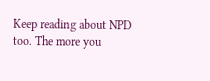Keep reading about NPD too. The more you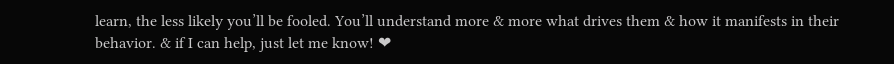learn, the less likely you’ll be fooled. You’ll understand more & more what drives them & how it manifests in their behavior. & if I can help, just let me know! ❤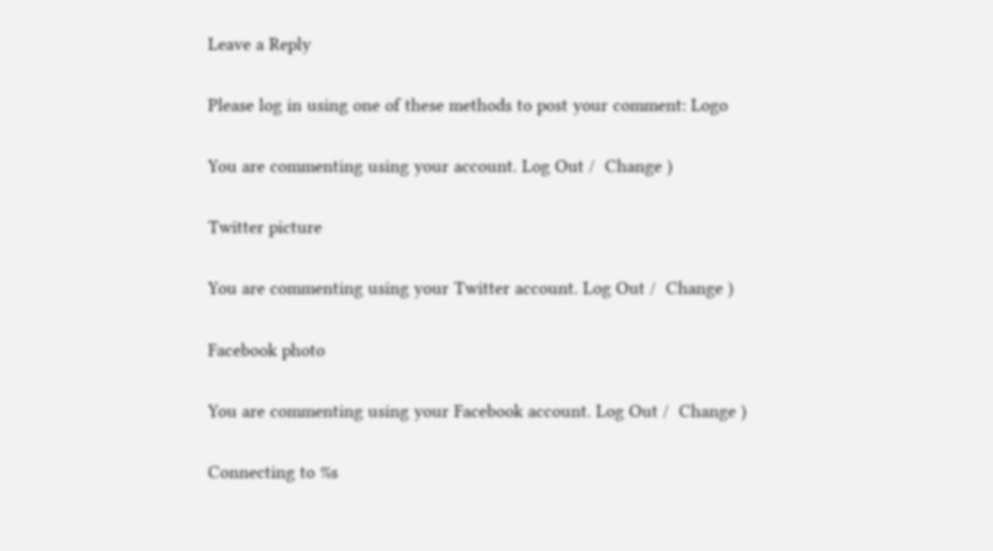Leave a Reply

Please log in using one of these methods to post your comment: Logo

You are commenting using your account. Log Out /  Change )

Twitter picture

You are commenting using your Twitter account. Log Out /  Change )

Facebook photo

You are commenting using your Facebook account. Log Out /  Change )

Connecting to %s